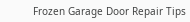Frozen Garage Door Repair Tips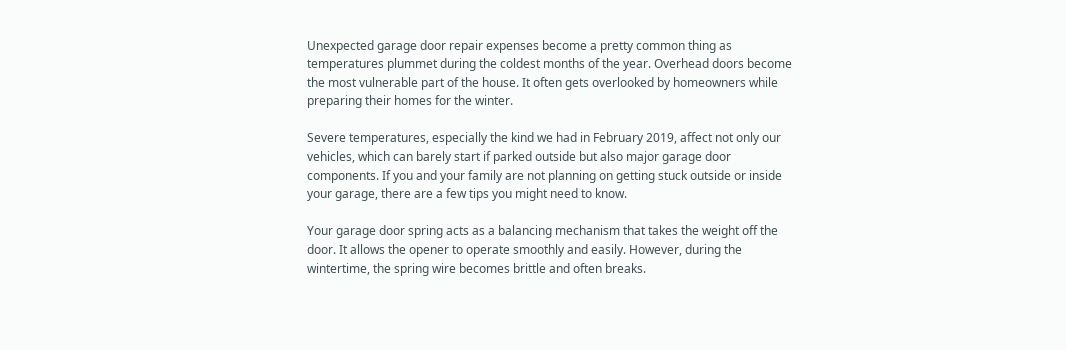Unexpected garage door repair expenses become a pretty common thing as temperatures plummet during the coldest months of the year. Overhead doors become the most vulnerable part of the house. It often gets overlooked by homeowners while preparing their homes for the winter.

Severe temperatures, especially the kind we had in February 2019, affect not only our vehicles, which can barely start if parked outside but also major garage door components. If you and your family are not planning on getting stuck outside or inside your garage, there are a few tips you might need to know.

Your garage door spring acts as a balancing mechanism that takes the weight off the door. It allows the opener to operate smoothly and easily. However, during the wintertime, the spring wire becomes brittle and often breaks.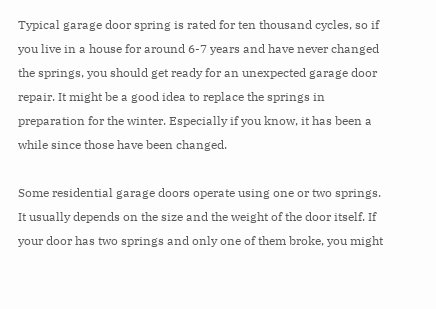Typical garage door spring is rated for ten thousand cycles, so if you live in a house for around 6-7 years and have never changed the springs, you should get ready for an unexpected garage door repair. It might be a good idea to replace the springs in preparation for the winter. Especially if you know, it has been a while since those have been changed.

Some residential garage doors operate using one or two springs. It usually depends on the size and the weight of the door itself. If your door has two springs and only one of them broke, you might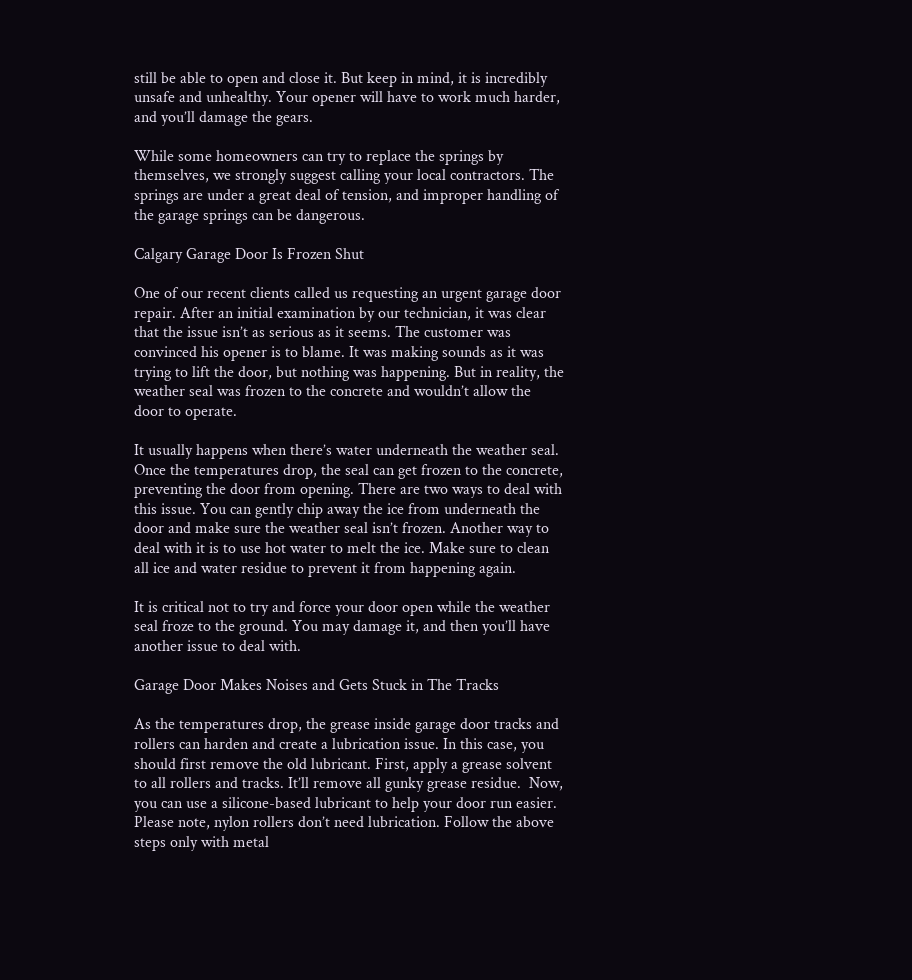still be able to open and close it. But keep in mind, it is incredibly unsafe and unhealthy. Your opener will have to work much harder, and you’ll damage the gears.

While some homeowners can try to replace the springs by themselves, we strongly suggest calling your local contractors. The springs are under a great deal of tension, and improper handling of the garage springs can be dangerous.

Calgary Garage Door Is Frozen Shut

One of our recent clients called us requesting an urgent garage door repair. After an initial examination by our technician, it was clear that the issue isn’t as serious as it seems. The customer was convinced his opener is to blame. It was making sounds as it was trying to lift the door, but nothing was happening. But in reality, the weather seal was frozen to the concrete and wouldn’t allow the door to operate.

It usually happens when there’s water underneath the weather seal. Once the temperatures drop, the seal can get frozen to the concrete, preventing the door from opening. There are two ways to deal with this issue. You can gently chip away the ice from underneath the door and make sure the weather seal isn’t frozen. Another way to deal with it is to use hot water to melt the ice. Make sure to clean all ice and water residue to prevent it from happening again.

It is critical not to try and force your door open while the weather seal froze to the ground. You may damage it, and then you’ll have another issue to deal with.

Garage Door Makes Noises and Gets Stuck in The Tracks

As the temperatures drop, the grease inside garage door tracks and rollers can harden and create a lubrication issue. In this case, you should first remove the old lubricant. First, apply a grease solvent to all rollers and tracks. It’ll remove all gunky grease residue.  Now, you can use a silicone-based lubricant to help your door run easier. Please note, nylon rollers don’t need lubrication. Follow the above steps only with metal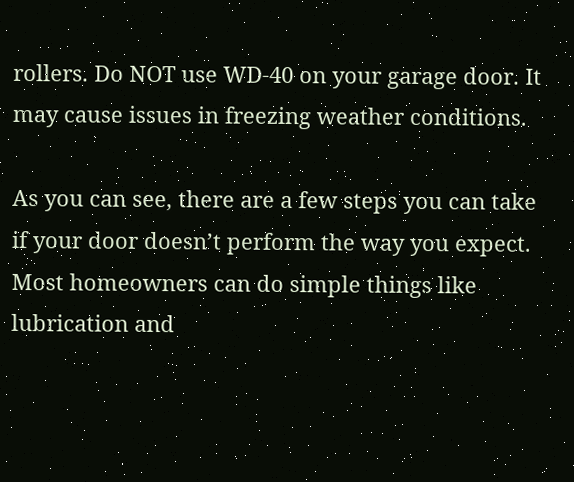rollers. Do NOT use WD-40 on your garage door. It may cause issues in freezing weather conditions.

As you can see, there are a few steps you can take if your door doesn’t perform the way you expect. Most homeowners can do simple things like lubrication and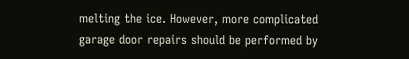melting the ice. However, more complicated garage door repairs should be performed by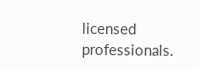licensed professionals.